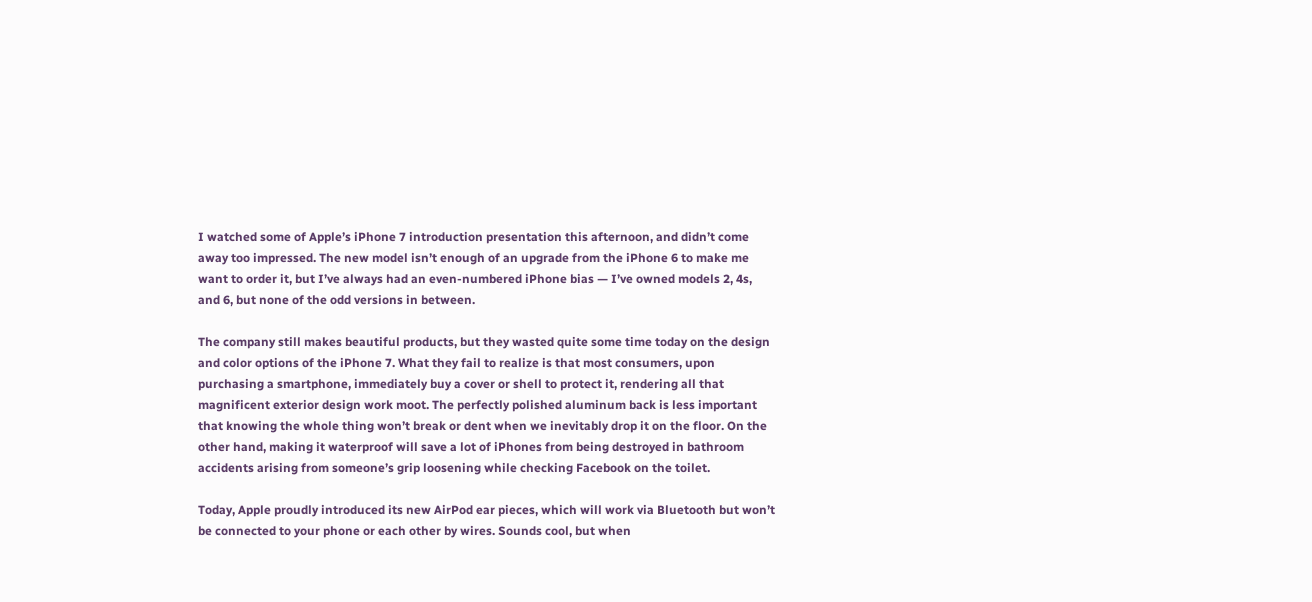I watched some of Apple’s iPhone 7 introduction presentation this afternoon, and didn’t come away too impressed. The new model isn’t enough of an upgrade from the iPhone 6 to make me want to order it, but I’ve always had an even-numbered iPhone bias — I’ve owned models 2, 4s, and 6, but none of the odd versions in between.

The company still makes beautiful products, but they wasted quite some time today on the design and color options of the iPhone 7. What they fail to realize is that most consumers, upon purchasing a smartphone, immediately buy a cover or shell to protect it, rendering all that magnificent exterior design work moot. The perfectly polished aluminum back is less important that knowing the whole thing won’t break or dent when we inevitably drop it on the floor. On the other hand, making it waterproof will save a lot of iPhones from being destroyed in bathroom accidents arising from someone’s grip loosening while checking Facebook on the toilet.

Today, Apple proudly introduced its new AirPod ear pieces, which will work via Bluetooth but won’t be connected to your phone or each other by wires. Sounds cool, but when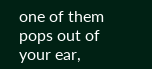one of them pops out of your ear,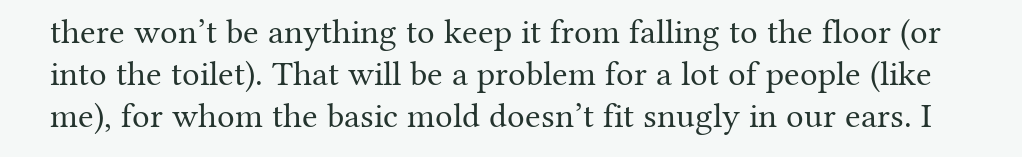there won’t be anything to keep it from falling to the floor (or into the toilet). That will be a problem for a lot of people (like me), for whom the basic mold doesn’t fit snugly in our ears. I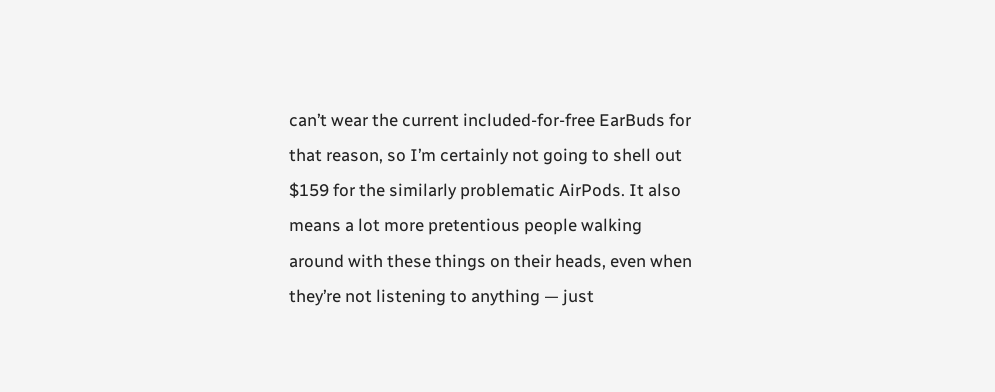can’t wear the current included-for-free EarBuds for that reason, so I’m certainly not going to shell out $159 for the similarly problematic AirPods. It also means a lot more pretentious people walking around with these things on their heads, even when they’re not listening to anything — just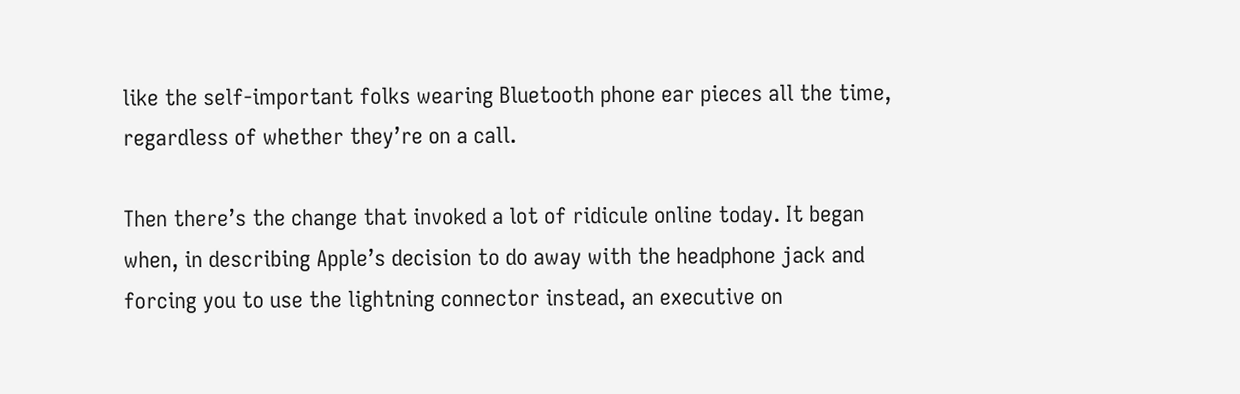like the self-important folks wearing Bluetooth phone ear pieces all the time, regardless of whether they’re on a call.

Then there’s the change that invoked a lot of ridicule online today. It began when, in describing Apple’s decision to do away with the headphone jack and forcing you to use the lightning connector instead, an executive on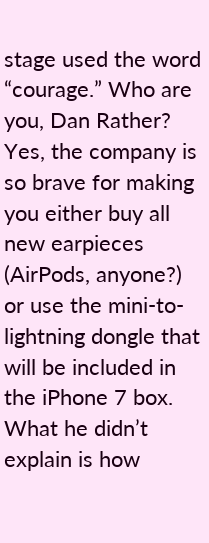stage used the word “courage.” Who are you, Dan Rather? Yes, the company is so brave for making you either buy all new earpieces (AirPods, anyone?) or use the mini-to-lightning dongle that will be included in the iPhone 7 box. What he didn’t explain is how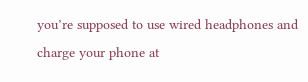you’re supposed to use wired headphones and charge your phone at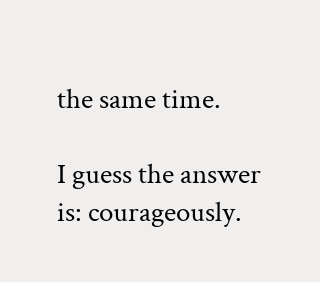the same time.

I guess the answer is: courageously.